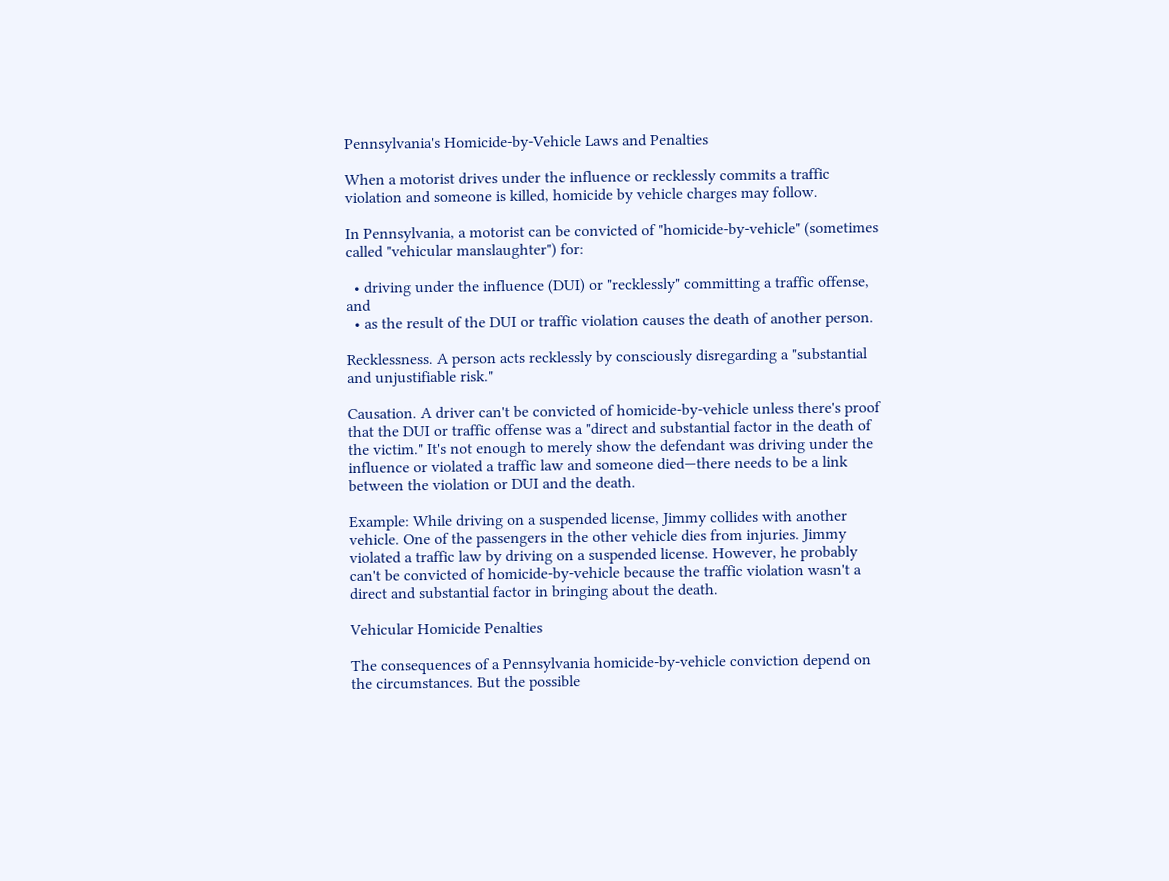Pennsylvania's Homicide-by-Vehicle Laws and Penalties

When a motorist drives under the influence or recklessly commits a traffic violation and someone is killed, homicide by vehicle charges may follow.

In Pennsylvania, a motorist can be convicted of "homicide-by-vehicle" (sometimes called "vehicular manslaughter") for:

  • driving under the influence (DUI) or "recklessly" committing a traffic offense, and
  • as the result of the DUI or traffic violation causes the death of another person.

Recklessness. A person acts recklessly by consciously disregarding a "substantial and unjustifiable risk."

Causation. A driver can't be convicted of homicide-by-vehicle unless there's proof that the DUI or traffic offense was a "direct and substantial factor in the death of the victim." It's not enough to merely show the defendant was driving under the influence or violated a traffic law and someone died—there needs to be a link between the violation or DUI and the death.

Example: While driving on a suspended license, Jimmy collides with another vehicle. One of the passengers in the other vehicle dies from injuries. Jimmy violated a traffic law by driving on a suspended license. However, he probably can't be convicted of homicide-by-vehicle because the traffic violation wasn't a direct and substantial factor in bringing about the death.

Vehicular Homicide Penalties

The consequences of a Pennsylvania homicide-by-vehicle conviction depend on the circumstances. But the possible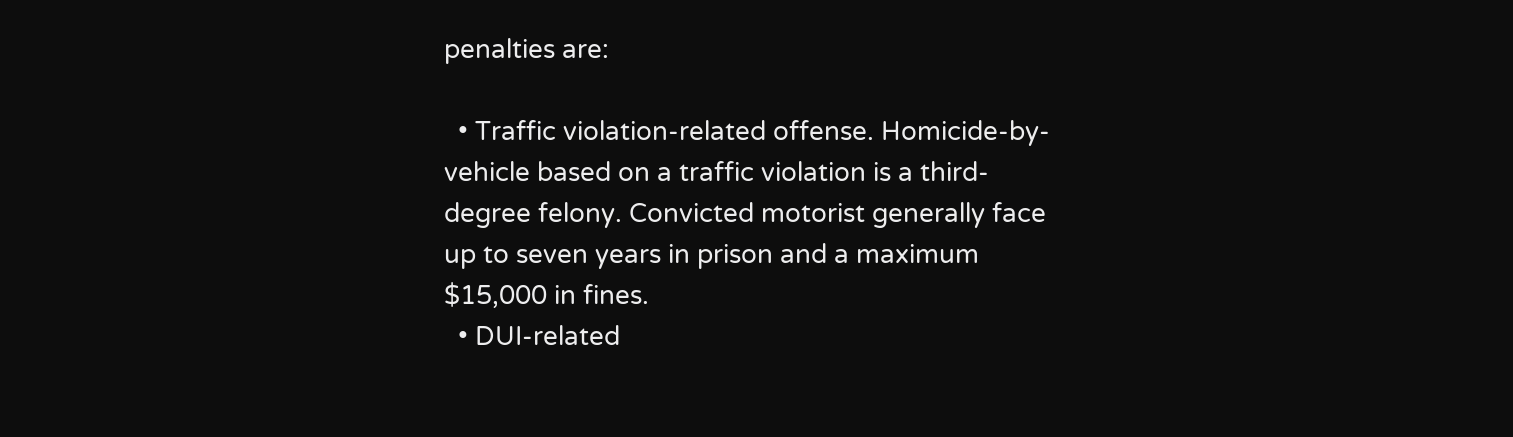penalties are:

  • Traffic violation-related offense. Homicide-by-vehicle based on a traffic violation is a third-degree felony. Convicted motorist generally face up to seven years in prison and a maximum $15,000 in fines.
  • DUI-related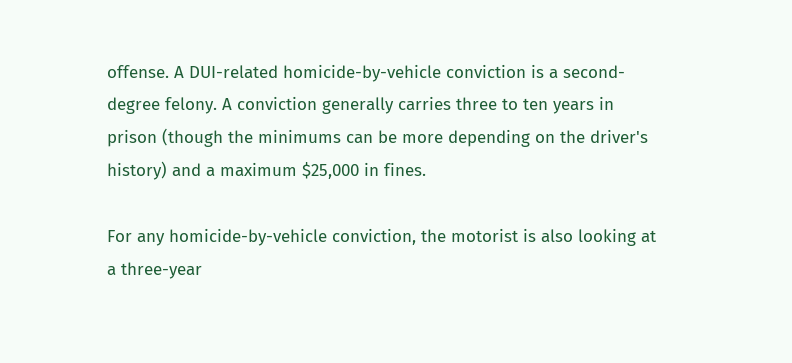offense. A DUI-related homicide-by-vehicle conviction is a second-degree felony. A conviction generally carries three to ten years in prison (though the minimums can be more depending on the driver's history) and a maximum $25,000 in fines.

For any homicide-by-vehicle conviction, the motorist is also looking at a three-year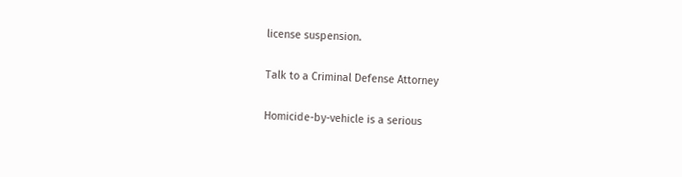license suspension.

Talk to a Criminal Defense Attorney

Homicide-by-vehicle is a serious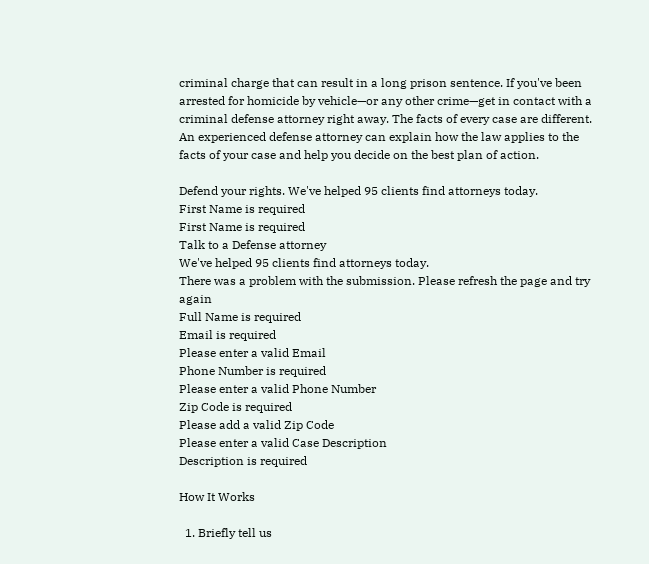criminal charge that can result in a long prison sentence. If you've been arrested for homicide by vehicle—or any other crime—get in contact with a criminal defense attorney right away. The facts of every case are different. An experienced defense attorney can explain how the law applies to the facts of your case and help you decide on the best plan of action.

Defend your rights. We've helped 95 clients find attorneys today.
First Name is required
First Name is required
Talk to a Defense attorney
We've helped 95 clients find attorneys today.
There was a problem with the submission. Please refresh the page and try again
Full Name is required
Email is required
Please enter a valid Email
Phone Number is required
Please enter a valid Phone Number
Zip Code is required
Please add a valid Zip Code
Please enter a valid Case Description
Description is required

How It Works

  1. Briefly tell us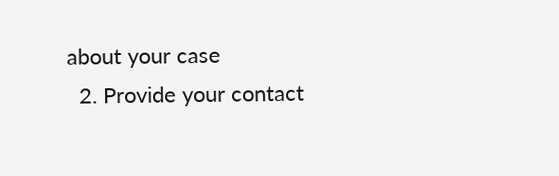about your case
  2. Provide your contact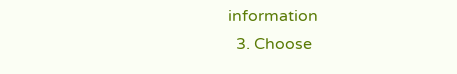information
  3. Choose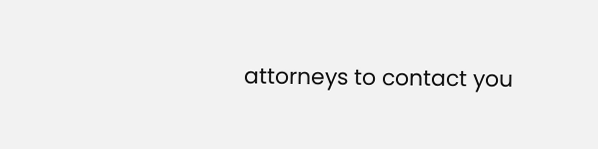attorneys to contact you